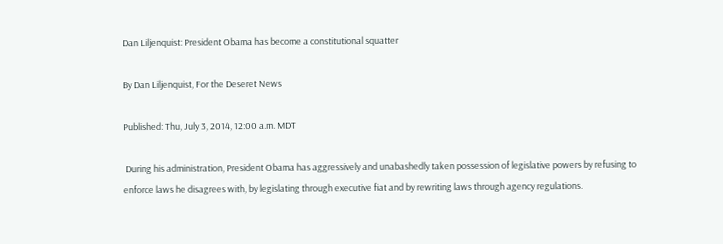Dan Liljenquist: President Obama has become a constitutional squatter

By Dan Liljenquist, For the Deseret News

Published: Thu, July 3, 2014, 12:00 a.m. MDT

 During his administration, President Obama has aggressively and unabashedly taken possession of legislative powers by refusing to enforce laws he disagrees with, by legislating through executive fiat and by rewriting laws through agency regulations.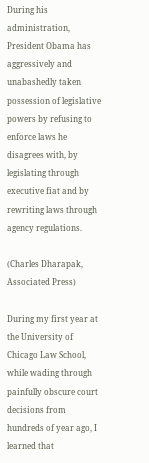During his administration, President Obama has aggressively and unabashedly taken possession of legislative powers by refusing to enforce laws he disagrees with, by legislating through executive fiat and by rewriting laws through agency regulations.

(Charles Dharapak, Associated Press)

During my first year at the University of Chicago Law School, while wading through painfully obscure court decisions from hundreds of year ago, I learned that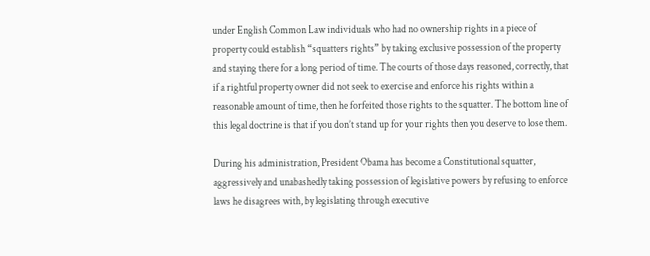under English Common Law individuals who had no ownership rights in a piece of property could establish “squatters rights” by taking exclusive possession of the property and staying there for a long period of time. The courts of those days reasoned, correctly, that if a rightful property owner did not seek to exercise and enforce his rights within a reasonable amount of time, then he forfeited those rights to the squatter. The bottom line of this legal doctrine is that if you don’t stand up for your rights then you deserve to lose them.

During his administration, President Obama has become a Constitutional squatter, aggressively and unabashedly taking possession of legislative powers by refusing to enforce laws he disagrees with, by legislating through executive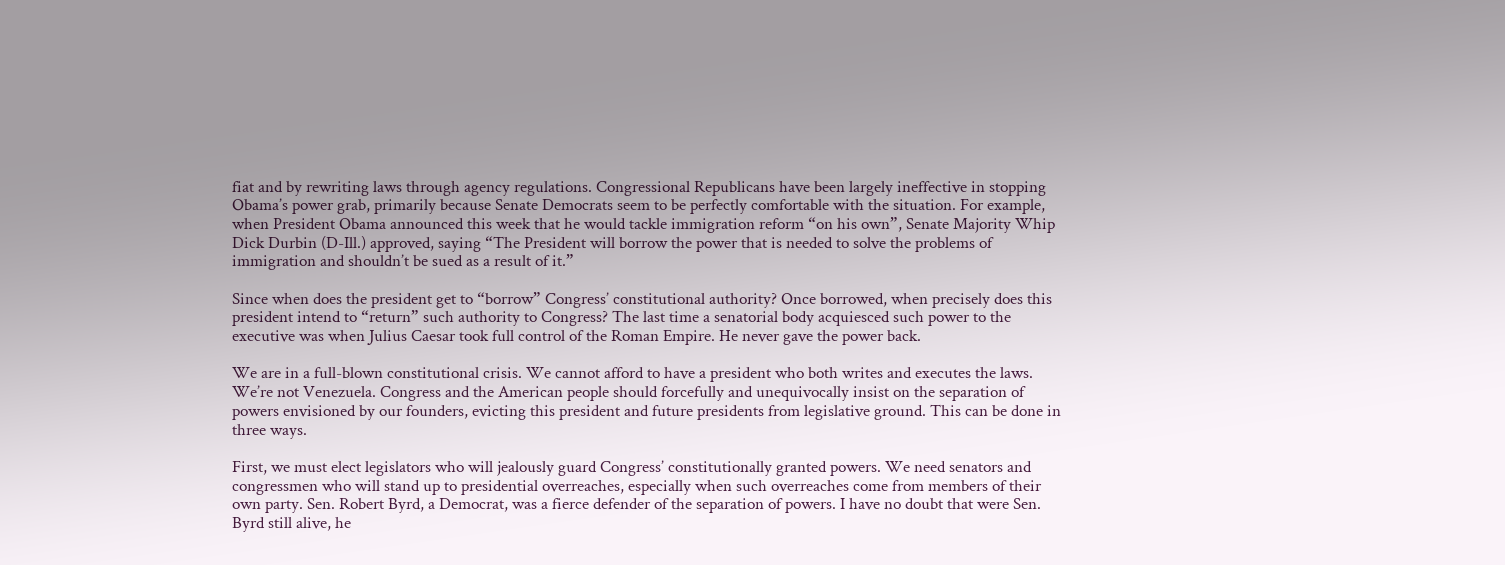fiat and by rewriting laws through agency regulations. Congressional Republicans have been largely ineffective in stopping Obama’s power grab, primarily because Senate Democrats seem to be perfectly comfortable with the situation. For example, when President Obama announced this week that he would tackle immigration reform “on his own”, Senate Majority Whip Dick Durbin (D-Ill.) approved, saying “The President will borrow the power that is needed to solve the problems of immigration and shouldn’t be sued as a result of it.”

Since when does the president get to “borrow” Congress’ constitutional authority? Once borrowed, when precisely does this president intend to “return” such authority to Congress? The last time a senatorial body acquiesced such power to the executive was when Julius Caesar took full control of the Roman Empire. He never gave the power back.

We are in a full-blown constitutional crisis. We cannot afford to have a president who both writes and executes the laws. We’re not Venezuela. Congress and the American people should forcefully and unequivocally insist on the separation of powers envisioned by our founders, evicting this president and future presidents from legislative ground. This can be done in three ways.

First, we must elect legislators who will jealously guard Congress’ constitutionally granted powers. We need senators and congressmen who will stand up to presidential overreaches, especially when such overreaches come from members of their own party. Sen. Robert Byrd, a Democrat, was a fierce defender of the separation of powers. I have no doubt that were Sen. Byrd still alive, he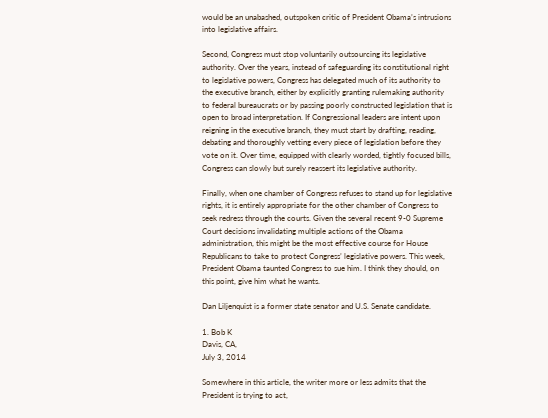would be an unabashed, outspoken critic of President Obama’s intrusions into legislative affairs.

Second, Congress must stop voluntarily outsourcing its legislative authority. Over the years, instead of safeguarding its constitutional right to legislative powers, Congress has delegated much of its authority to the executive branch, either by explicitly granting rulemaking authority to federal bureaucrats or by passing poorly constructed legislation that is open to broad interpretation. If Congressional leaders are intent upon reigning in the executive branch, they must start by drafting, reading, debating and thoroughly vetting every piece of legislation before they vote on it. Over time, equipped with clearly worded, tightly focused bills, Congress can slowly but surely reassert its legislative authority.

Finally, when one chamber of Congress refuses to stand up for legislative rights, it is entirely appropriate for the other chamber of Congress to seek redress through the courts. Given the several recent 9-0 Supreme Court decisions invalidating multiple actions of the Obama administration, this might be the most effective course for House Republicans to take to protect Congress’ legislative powers. This week, President Obama taunted Congress to sue him. I think they should, on this point, give him what he wants.

Dan Liljenquist is a former state senator and U.S. Senate candidate.

1. Bob K
Davis, CA,
July 3, 2014

Somewhere in this article, the writer more or less admits that the President is trying to act,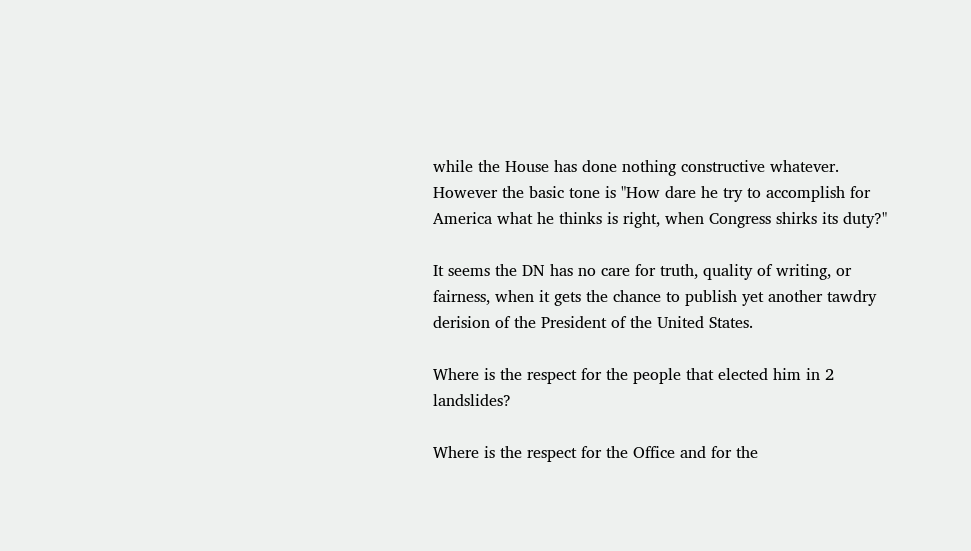while the House has done nothing constructive whatever. However the basic tone is "How dare he try to accomplish for America what he thinks is right, when Congress shirks its duty?"

It seems the DN has no care for truth, quality of writing, or fairness, when it gets the chance to publish yet another tawdry derision of the President of the United States.

Where is the respect for the people that elected him in 2 landslides?

Where is the respect for the Office and for the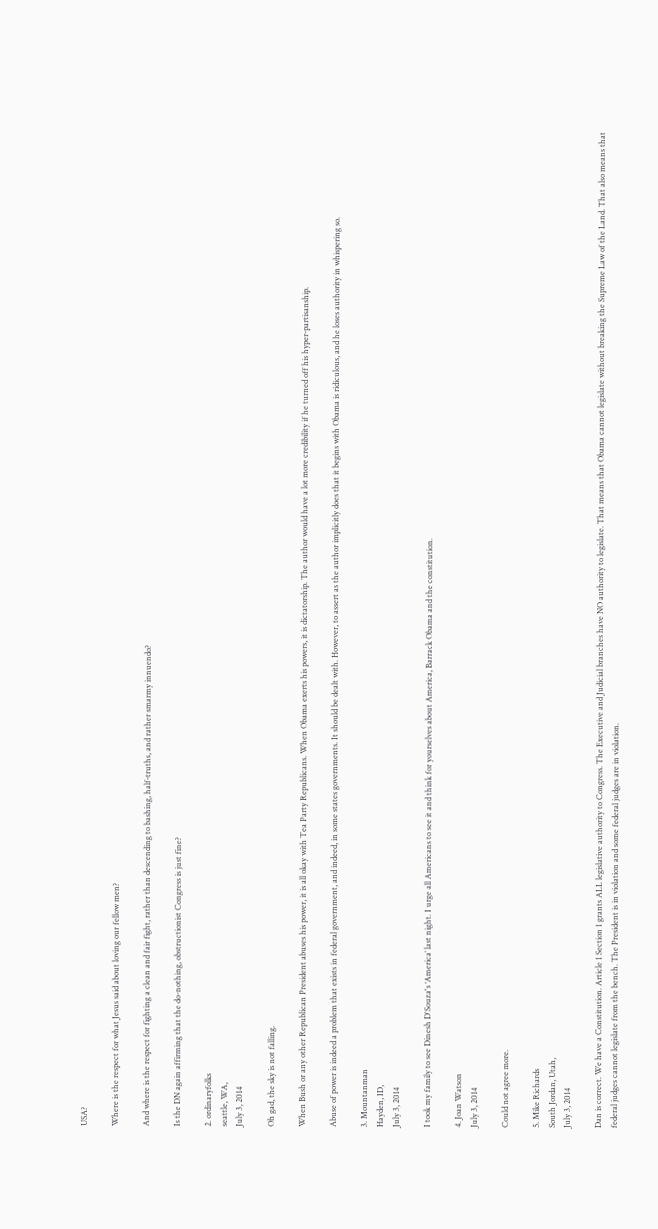USA?

Where is the respect for what Jesus said about loving our fellow men?

And where is the respect for fighting a clean and fair fight, rather than descending to bashing, half-truths, and rather smarmy innuendo?

Is the DN again affirming that the do-nothing, obstructionist Congress is just fine?

2. ordinaryfolks
seattle, WA,
July 3, 2014

Oh gad, the sky is not falling.

When Bush or any other Republican President abuses his power, it is all okay with Tea Party Republicans. When Obama exerts his powers, it is dictatorship. The author would have a lot more credibility if he turned off his hyper-partisanship.

Abuse of power is indeed a problem that exists in federal government, and indeed, in some states governments. It should be dealt with. However, to assert as the author implicitly does that it begins with Obama is ridiculous, and he loses authority in whispering so.

3. Mountanman
Hayden, ID,
July 3, 2014

I took my family to see Dinesh D'Souza's ‘America’ last night. I urge all Americans to see it and think for yourselves about America, Barrack Obama and the constitution.

4. Joan Watson
July 3, 2014

Could not agree more.

5. Mike Richards
South Jordan, Utah,
July 3, 2014

Dan is correct. We have a Constitution. Article 1 Section 1 grants ALL legislative authority to Congress. The Executive and Judicial branches have NO authority to legislate. That means that Obama cannot legislate without breaking the Supreme Law of the Land. That also means that federal judges cannot legislate from the bench. The President is in violation and some federal judges are in violation.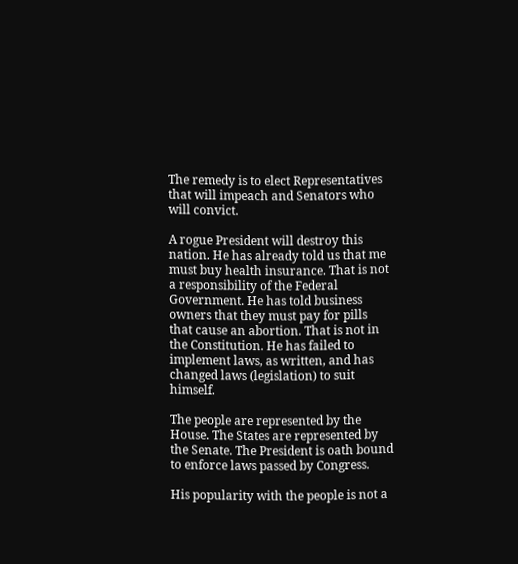The remedy is to elect Representatives that will impeach and Senators who will convict.

A rogue President will destroy this nation. He has already told us that me must buy health insurance. That is not a responsibility of the Federal Government. He has told business owners that they must pay for pills that cause an abortion. That is not in the Constitution. He has failed to implement laws, as written, and has changed laws (legislation) to suit himself.

The people are represented by the House. The States are represented by the Senate. The President is oath bound to enforce laws passed by Congress.

His popularity with the people is not a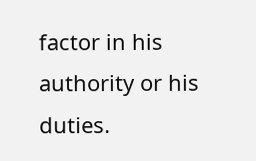factor in his authority or his duties.